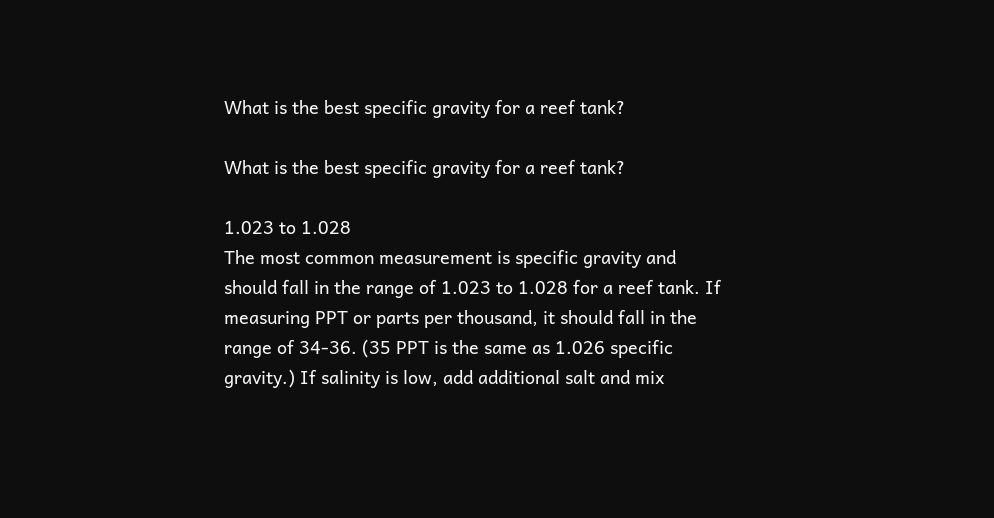What is the best specific gravity for a reef tank?

What is the best specific gravity for a reef tank?

1.023 to 1.028
The most common measurement is specific gravity and should fall in the range of 1.023 to 1.028 for a reef tank. If measuring PPT or parts per thousand, it should fall in the range of 34-36. (35 PPT is the same as 1.026 specific gravity.) If salinity is low, add additional salt and mix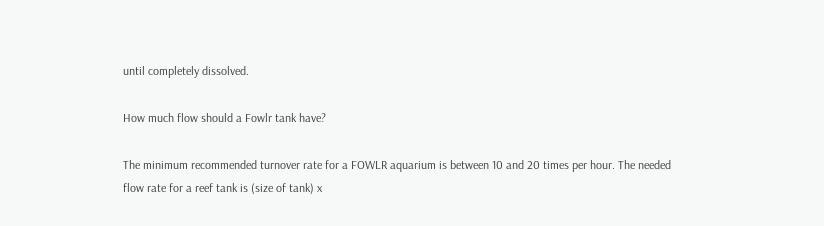until completely dissolved.

How much flow should a Fowlr tank have?

The minimum recommended turnover rate for a FOWLR aquarium is between 10 and 20 times per hour. The needed flow rate for a reef tank is (size of tank) x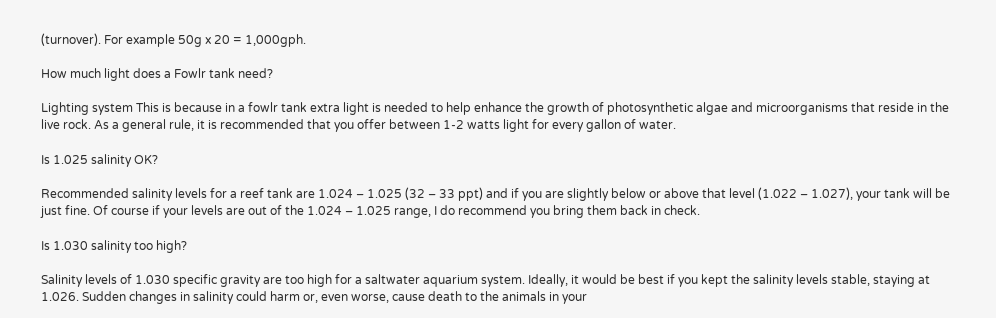(turnover). For example 50g x 20 = 1,000gph.

How much light does a Fowlr tank need?

Lighting system This is because in a fowlr tank extra light is needed to help enhance the growth of photosynthetic algae and microorganisms that reside in the live rock. As a general rule, it is recommended that you offer between 1-2 watts light for every gallon of water.

Is 1.025 salinity OK?

Recommended salinity levels for a reef tank are 1.024 – 1.025 (32 – 33 ppt) and if you are slightly below or above that level (1.022 – 1.027), your tank will be just fine. Of course if your levels are out of the 1.024 – 1.025 range, I do recommend you bring them back in check.

Is 1.030 salinity too high?

Salinity levels of 1.030 specific gravity are too high for a saltwater aquarium system. Ideally, it would be best if you kept the salinity levels stable, staying at 1.026. Sudden changes in salinity could harm or, even worse, cause death to the animals in your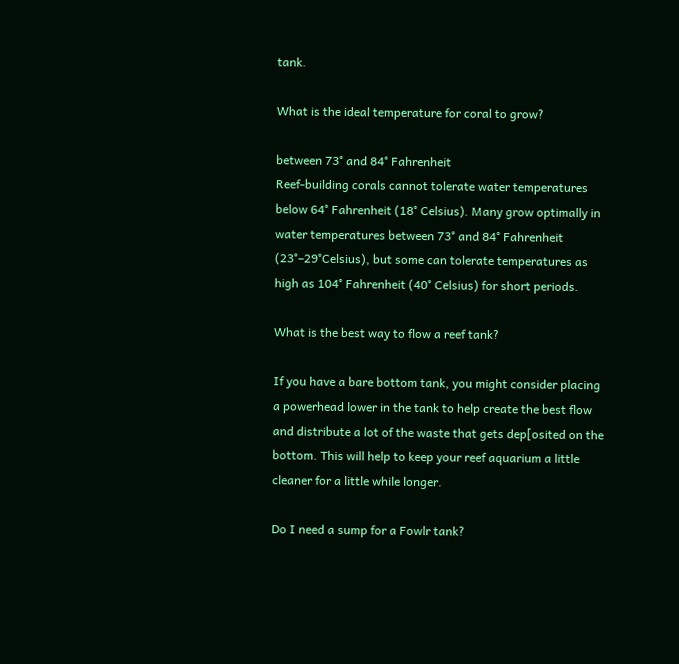tank.

What is the ideal temperature for coral to grow?

between 73° and 84° Fahrenheit
Reef-building corals cannot tolerate water temperatures below 64° Fahrenheit (18° Celsius). Many grow optimally in water temperatures between 73° and 84° Fahrenheit (23°–29°Celsius), but some can tolerate temperatures as high as 104° Fahrenheit (40° Celsius) for short periods.

What is the best way to flow a reef tank?

If you have a bare bottom tank, you might consider placing a powerhead lower in the tank to help create the best flow and distribute a lot of the waste that gets dep[osited on the bottom. This will help to keep your reef aquarium a little cleaner for a little while longer.

Do I need a sump for a Fowlr tank?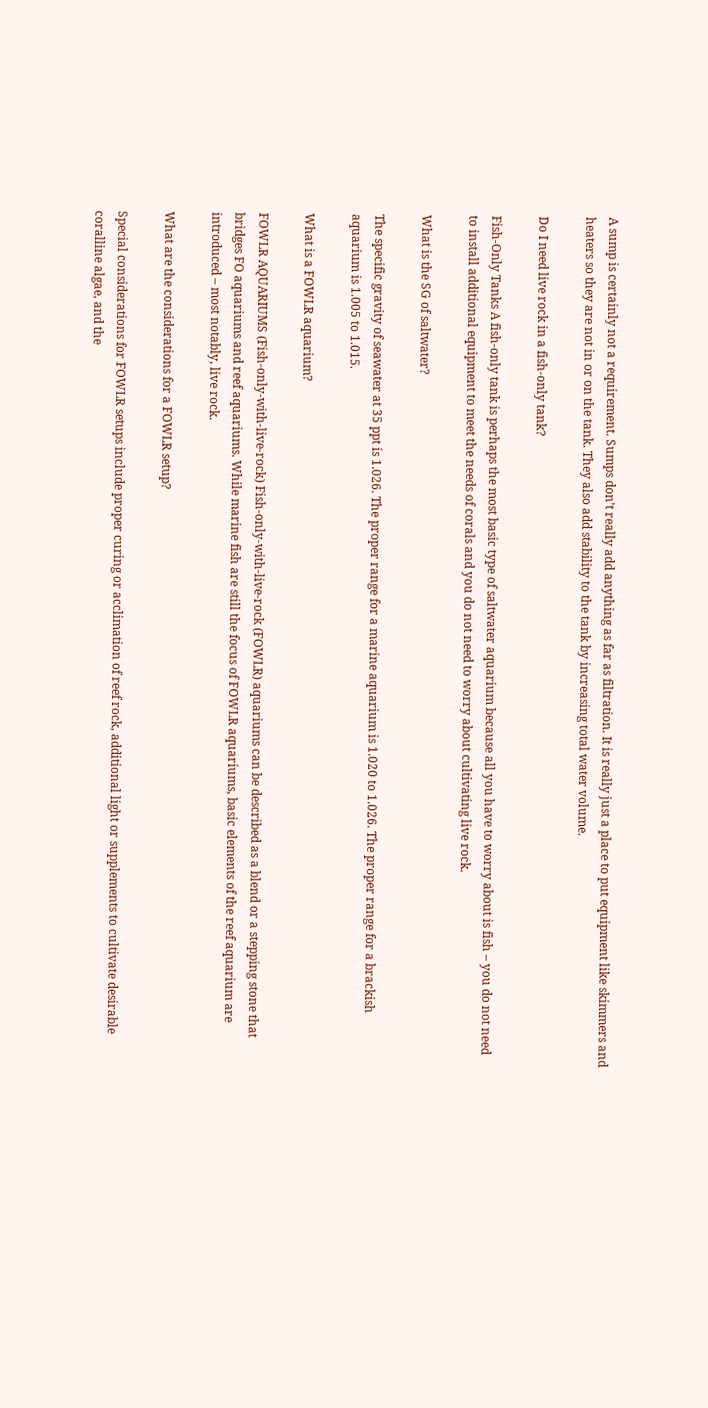A sump is certainly not a requirement. Sumps don’t really add anything as far as filtration. It is really just a place to put equipment like skimmers and heaters so they are not in or on the tank. They also add stability to the tank by increasing total water volume.

Do I need live rock in a fish-only tank?

Fish-Only Tanks A fish-only tank is perhaps the most basic type of saltwater aquarium because all you have to worry about is fish – you do not need to install additional equipment to meet the needs of corals and you do not need to worry about cultivating live rock.

What is the SG of saltwater?

The specific gravity of seawater at 35 ppt is 1.026. The proper range for a marine aquarium is 1.020 to 1.026. The proper range for a brackish aquarium is 1.005 to 1.015.

What is a FOWLR aquarium?

FOWLR AQUARIUMS (Fish-only-with-live-rock) Fish-only-with-live-rock (FOWLR) aquariums can be described as a blend or a stepping stone that bridges FO aquariums and reef aquariums. While marine fish are still the focus of FOWLR aquariums, basic elements of the reef aquarium are introduced – most notably, live rock.

What are the considerations for a FOWLR setup?

Special considerations for FOWLR setups include proper curing or acclimation of reef rock, additional light or supplements to cultivate desirable coralline algae, and the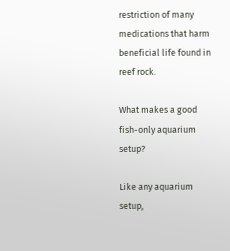restriction of many medications that harm beneficial life found in reef rock.

What makes a good fish-only aquarium setup?

Like any aquarium setup,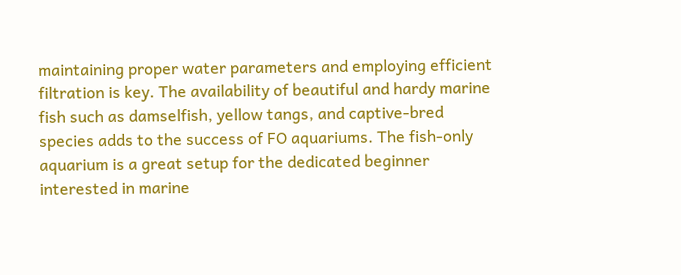maintaining proper water parameters and employing efficient filtration is key. The availability of beautiful and hardy marine fish such as damselfish, yellow tangs, and captive-bred species adds to the success of FO aquariums. The fish-only aquarium is a great setup for the dedicated beginner interested in marine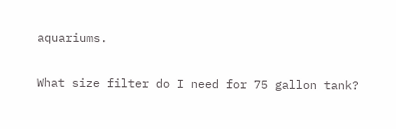aquariums.

What size filter do I need for 75 gallon tank?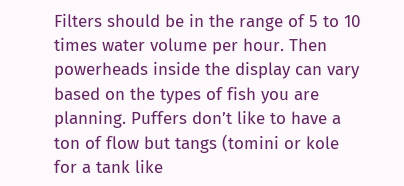Filters should be in the range of 5 to 10 times water volume per hour. Then powerheads inside the display can vary based on the types of fish you are planning. Puffers don’t like to have a ton of flow but tangs (tomini or kole for a tank like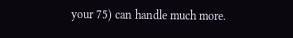your 75) can handle much more.